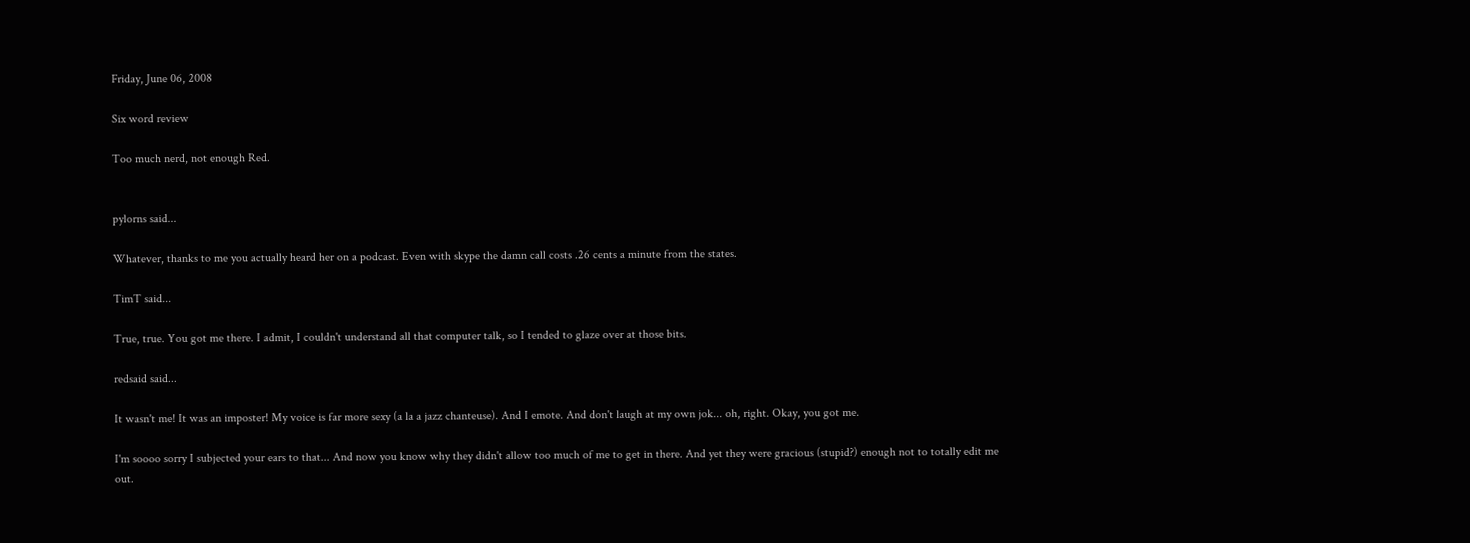Friday, June 06, 2008

Six word review

Too much nerd, not enough Red.


pylorns said...

Whatever, thanks to me you actually heard her on a podcast. Even with skype the damn call costs .26 cents a minute from the states.

TimT said...

True, true. You got me there. I admit, I couldn't understand all that computer talk, so I tended to glaze over at those bits.

redsaid said...

It wasn't me! It was an imposter! My voice is far more sexy (a la a jazz chanteuse). And I emote. And don't laugh at my own jok... oh, right. Okay, you got me.

I'm soooo sorry I subjected your ears to that... And now you know why they didn't allow too much of me to get in there. And yet they were gracious (stupid?) enough not to totally edit me out.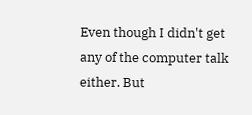Even though I didn't get any of the computer talk either. But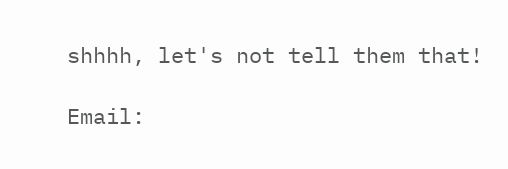shhhh, let's not tell them that!

Email: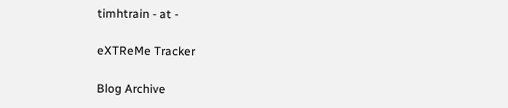timhtrain - at -

eXTReMe Tracker

Blog Archive